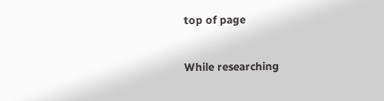top of page

While researching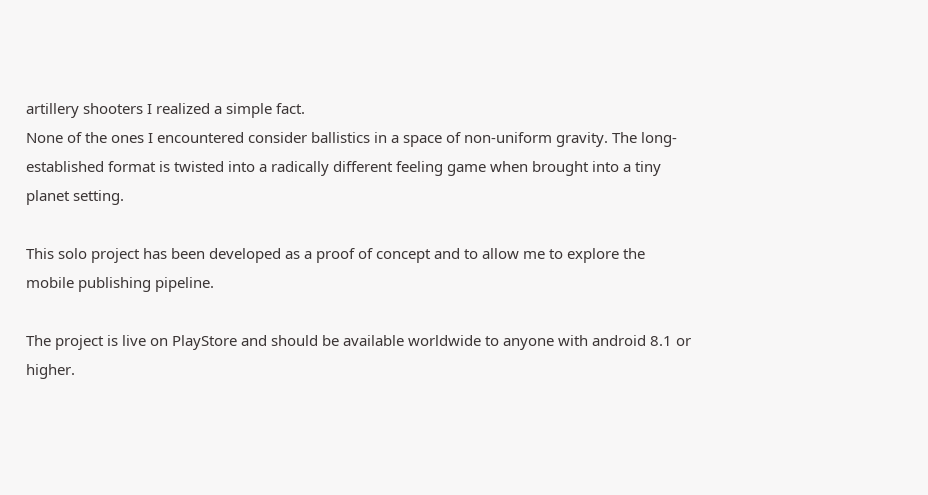artillery shooters I realized a simple fact.
None of the ones I encountered consider ballistics in a space of non-uniform gravity. The long-established format is twisted into a radically different feeling game when brought into a tiny planet setting.

This solo project has been developed as a proof of concept and to allow me to explore the mobile publishing pipeline.

The project is live on PlayStore and should be available worldwide to anyone with android 8.1 or higher.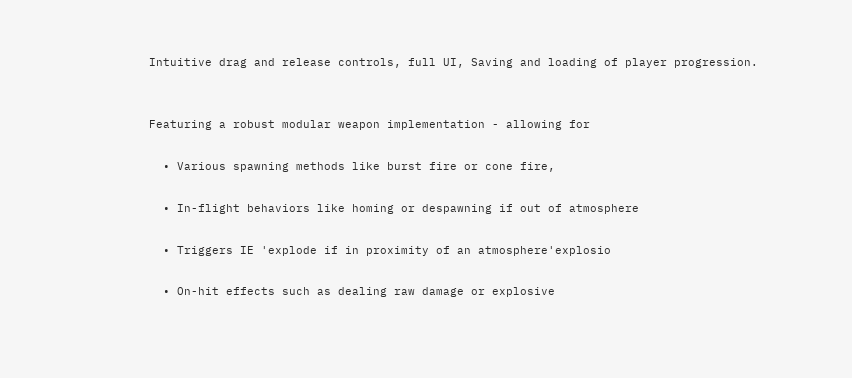Intuitive drag and release controls, full UI, Saving and loading of player progression.


Featuring a robust modular weapon implementation - allowing for

  • Various spawning methods like burst fire or cone fire,

  • In-flight behaviors like homing or despawning if out of atmosphere

  • Triggers IE 'explode if in proximity of an atmosphere'explosio

  • On-hit effects such as dealing raw damage or explosive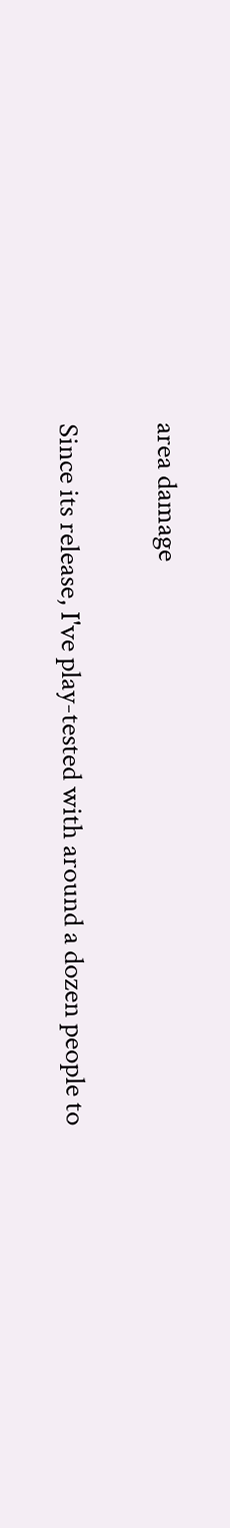area damage

Since its release, I've play-tested with around a dozen people to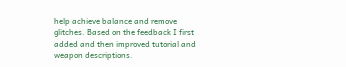help achieve balance and remove glitches. Based on the feedback I first added and then improved tutorial and weapon descriptions.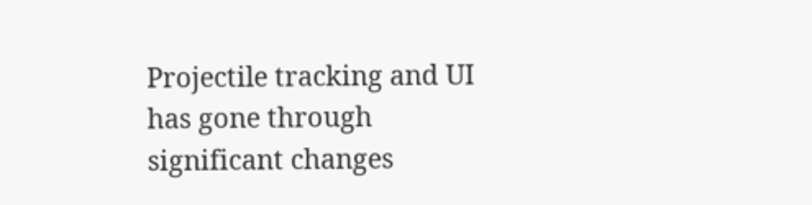Projectile tracking and UI has gone through significant changes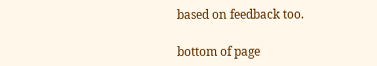based on feedback too.

bottom of page